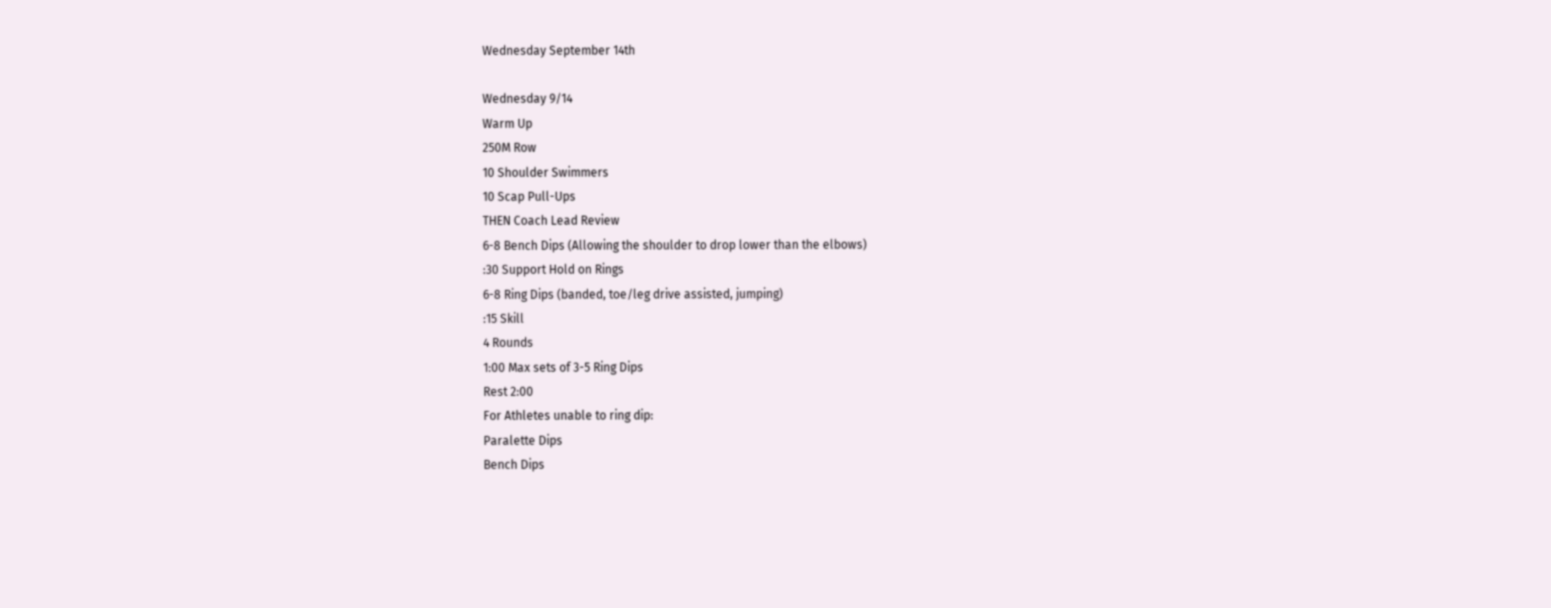Wednesday September 14th

Wednesday 9/14
Warm Up
250M Row
10 Shoulder Swimmers
10 Scap Pull-Ups
THEN Coach Lead Review
6-8 Bench Dips (Allowing the shoulder to drop lower than the elbows)
:30 Support Hold on Rings
6-8 Ring Dips (banded, toe/leg drive assisted, jumping)
:15 Skill
4 Rounds
1:00 Max sets of 3-5 Ring Dips
Rest 2:00
For Athletes unable to ring dip:
Paralette Dips
Bench Dips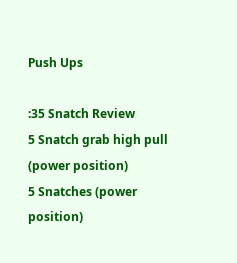Push Ups

:35 Snatch Review
5 Snatch grab high pull (power position)
5 Snatches (power position)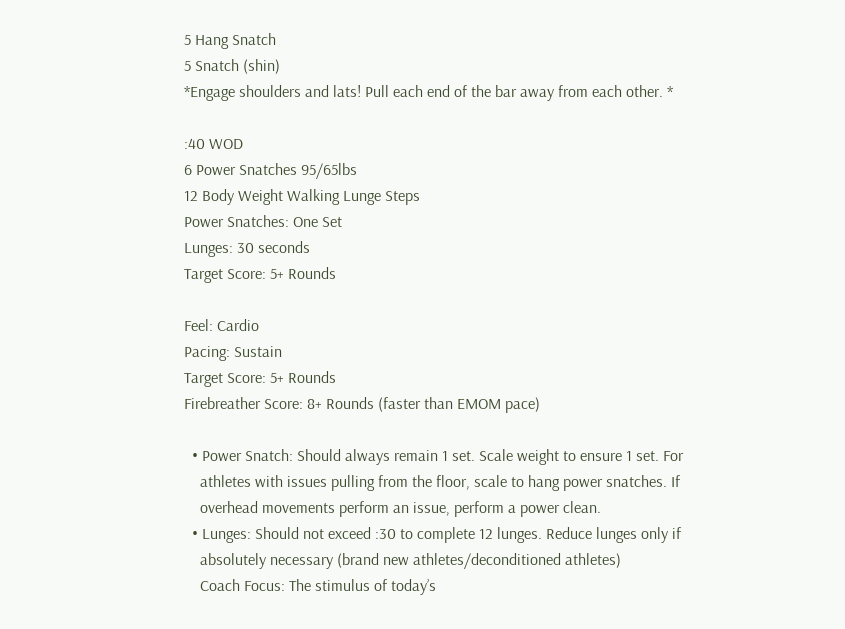5 Hang Snatch
5 Snatch (shin)
*Engage shoulders and lats! Pull each end of the bar away from each other. *

:40 WOD
6 Power Snatches 95/65lbs
12 Body Weight Walking Lunge Steps
Power Snatches: One Set
Lunges: 30 seconds
Target Score: 5+ Rounds

Feel: Cardio
Pacing: Sustain
Target Score: 5+ Rounds
Firebreather Score: 8+ Rounds (faster than EMOM pace)

  • Power Snatch: Should always remain 1 set. Scale weight to ensure 1 set. For
    athletes with issues pulling from the floor, scale to hang power snatches. If
    overhead movements perform an issue, perform a power clean.
  • Lunges: Should not exceed :30 to complete 12 lunges. Reduce lunges only if
    absolutely necessary (brand new athletes/deconditioned athletes)
    Coach Focus: The stimulus of today’s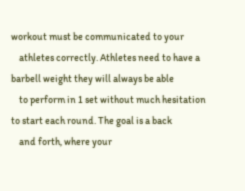workout must be communicated to your
    athletes correctly. Athletes need to have a barbell weight they will always be able
    to perform in 1 set without much hesitation to start each round. The goal is a back
    and forth, where your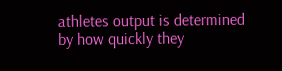athletes output is determined by how quickly they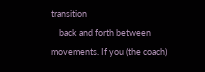transition
    back and forth between movements. If you (the coach)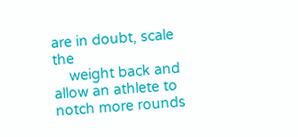are in doubt, scale the
    weight back and allow an athlete to notch more rounds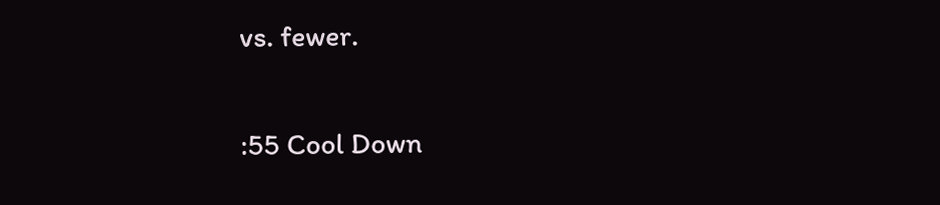vs. fewer.

:55 Cool Down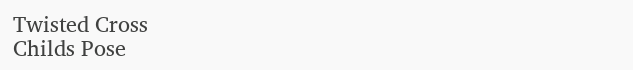Twisted Cross
Childs Pose